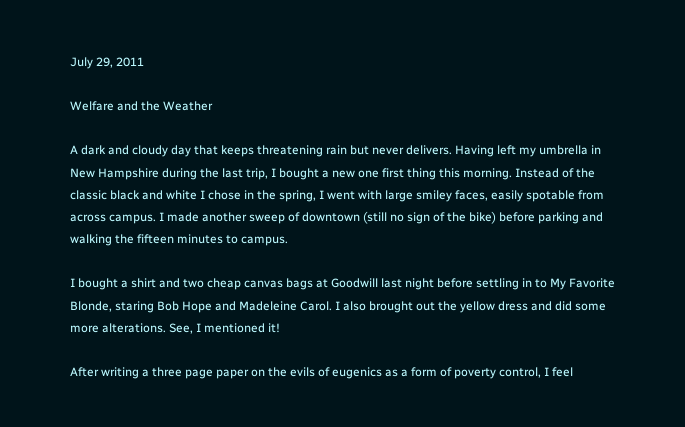July 29, 2011

Welfare and the Weather

A dark and cloudy day that keeps threatening rain but never delivers. Having left my umbrella in New Hampshire during the last trip, I bought a new one first thing this morning. Instead of the classic black and white I chose in the spring, I went with large smiley faces, easily spotable from across campus. I made another sweep of downtown (still no sign of the bike) before parking and walking the fifteen minutes to campus.

I bought a shirt and two cheap canvas bags at Goodwill last night before settling in to My Favorite Blonde, staring Bob Hope and Madeleine Carol. I also brought out the yellow dress and did some more alterations. See, I mentioned it!

After writing a three page paper on the evils of eugenics as a form of poverty control, I feel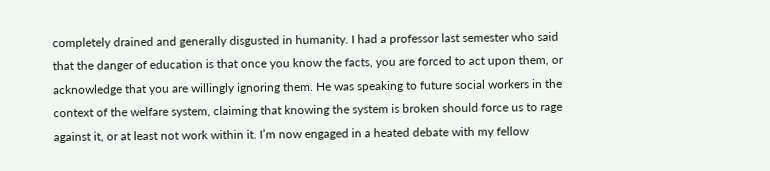completely drained and generally disgusted in humanity. I had a professor last semester who said that the danger of education is that once you know the facts, you are forced to act upon them, or acknowledge that you are willingly ignoring them. He was speaking to future social workers in the context of the welfare system, claiming that knowing the system is broken should force us to rage against it, or at least not work within it. I’m now engaged in a heated debate with my fellow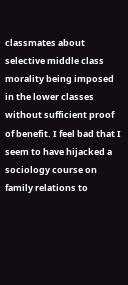classmates about selective middle class morality being imposed in the lower classes without sufficient proof of benefit. I feel bad that I seem to have hijacked a sociology course on family relations to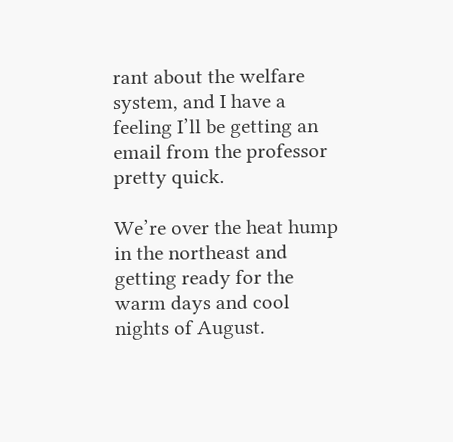rant about the welfare system, and I have a feeling I’ll be getting an email from the professor pretty quick.

We’re over the heat hump in the northeast and getting ready for the warm days and cool nights of August.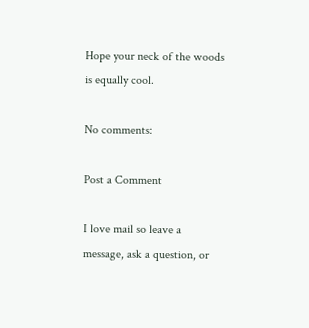Hope your neck of the woods is equally cool.

No comments:

Post a Comment

I love mail so leave a message, ask a question, or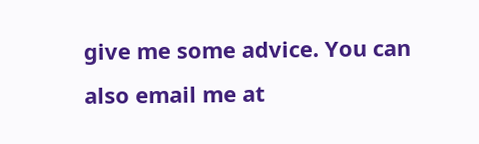give me some advice. You can also email me at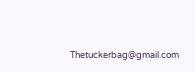Thetuckerbag@gmail.com